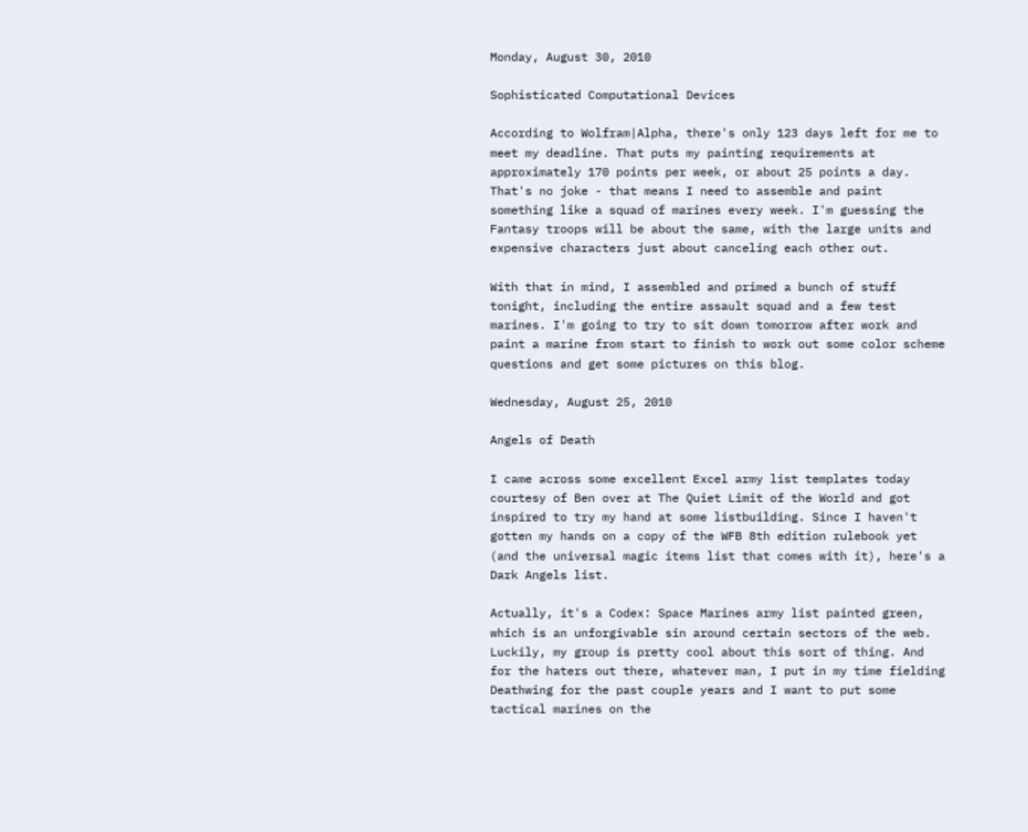Monday, August 30, 2010

Sophisticated Computational Devices

According to Wolfram|Alpha, there's only 123 days left for me to meet my deadline. That puts my painting requirements at approximately 170 points per week, or about 25 points a day. That's no joke - that means I need to assemble and paint something like a squad of marines every week. I'm guessing the Fantasy troops will be about the same, with the large units and expensive characters just about canceling each other out.

With that in mind, I assembled and primed a bunch of stuff tonight, including the entire assault squad and a few test marines. I'm going to try to sit down tomorrow after work and paint a marine from start to finish to work out some color scheme questions and get some pictures on this blog.

Wednesday, August 25, 2010

Angels of Death

I came across some excellent Excel army list templates today courtesy of Ben over at The Quiet Limit of the World and got inspired to try my hand at some listbuilding. Since I haven't gotten my hands on a copy of the WFB 8th edition rulebook yet (and the universal magic items list that comes with it), here's a Dark Angels list.

Actually, it's a Codex: Space Marines army list painted green, which is an unforgivable sin around certain sectors of the web. Luckily, my group is pretty cool about this sort of thing. And for the haters out there, whatever man, I put in my time fielding Deathwing for the past couple years and I want to put some tactical marines on the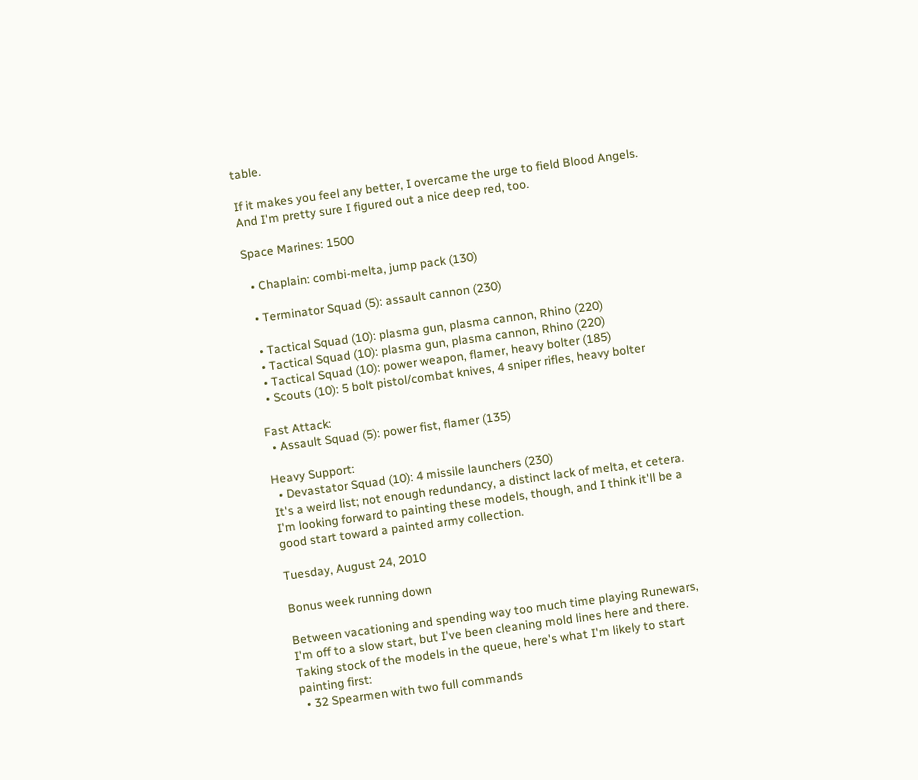table.

If it makes you feel any better, I overcame the urge to field Blood Angels. And I'm pretty sure I figured out a nice deep red, too.

Space Marines: 1500

  • Chaplain: combi-melta, jump pack (130)

  • Terminator Squad (5): assault cannon (230)

  • Tactical Squad (10): plasma gun, plasma cannon, Rhino (220)
  • Tactical Squad (10): plasma gun, plasma cannon, Rhino (220)
  • Tactical Squad (10): power weapon, flamer, heavy bolter (185)
  • Scouts (10): 5 bolt pistol/combat knives, 4 sniper rifles, heavy bolter

Fast Attack:
  • Assault Squad (5): power fist, flamer (135)

Heavy Support:
  • Devastator Squad (10): 4 missile launchers (230)
It's a weird list; not enough redundancy, a distinct lack of melta, et cetera. I'm looking forward to painting these models, though, and I think it'll be a good start toward a painted army collection.

Tuesday, August 24, 2010

Bonus week running down

Between vacationing and spending way too much time playing Runewars, I'm off to a slow start, but I've been cleaning mold lines here and there. Taking stock of the models in the queue, here's what I'm likely to start painting first:
  • 32 Spearmen with two full commands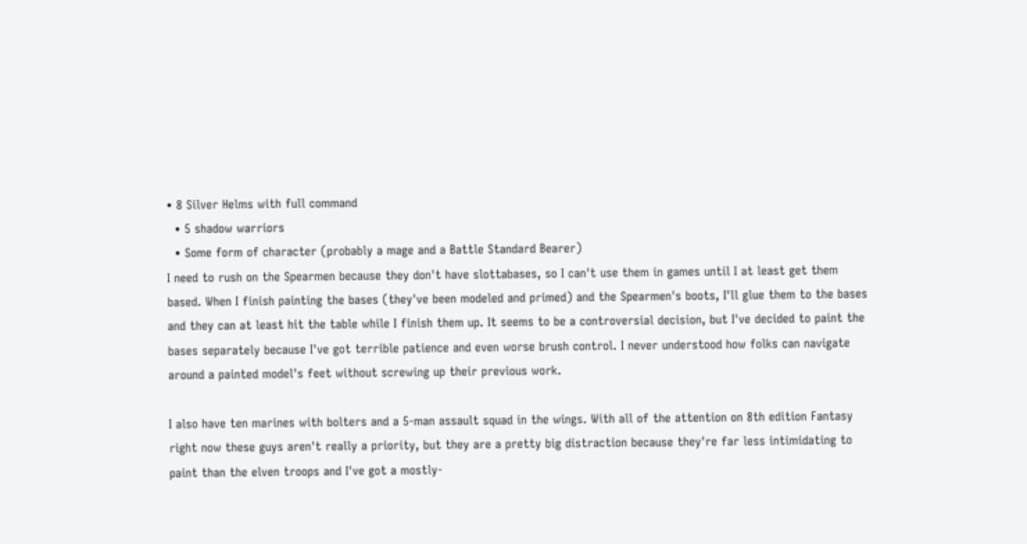• 8 Silver Helms with full command
  • 5 shadow warriors
  • Some form of character (probably a mage and a Battle Standard Bearer)
I need to rush on the Spearmen because they don't have slottabases, so I can't use them in games until I at least get them based. When I finish painting the bases (they've been modeled and primed) and the Spearmen's boots, I'll glue them to the bases and they can at least hit the table while I finish them up. It seems to be a controversial decision, but I've decided to paint the bases separately because I've got terrible patience and even worse brush control. I never understood how folks can navigate around a painted model's feet without screwing up their previous work.

I also have ten marines with bolters and a 5-man assault squad in the wings. With all of the attention on 8th edition Fantasy right now these guys aren't really a priority, but they are a pretty big distraction because they're far less intimidating to paint than the elven troops and I've got a mostly-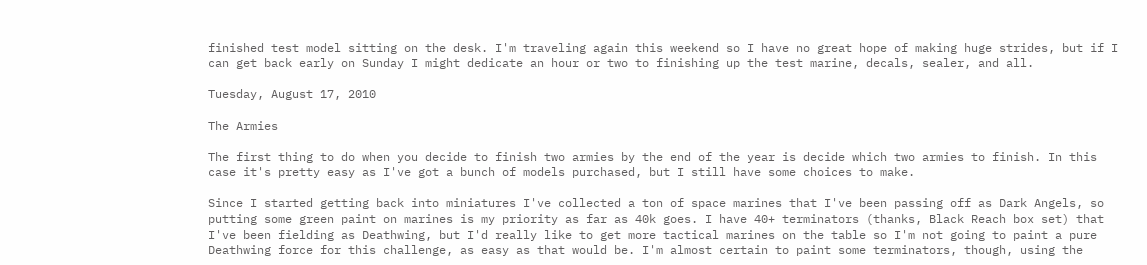finished test model sitting on the desk. I'm traveling again this weekend so I have no great hope of making huge strides, but if I can get back early on Sunday I might dedicate an hour or two to finishing up the test marine, decals, sealer, and all.

Tuesday, August 17, 2010

The Armies

The first thing to do when you decide to finish two armies by the end of the year is decide which two armies to finish. In this case it's pretty easy as I've got a bunch of models purchased, but I still have some choices to make.

Since I started getting back into miniatures I've collected a ton of space marines that I've been passing off as Dark Angels, so putting some green paint on marines is my priority as far as 40k goes. I have 40+ terminators (thanks, Black Reach box set) that I've been fielding as Deathwing, but I'd really like to get more tactical marines on the table so I'm not going to paint a pure Deathwing force for this challenge, as easy as that would be. I'm almost certain to paint some terminators, though, using the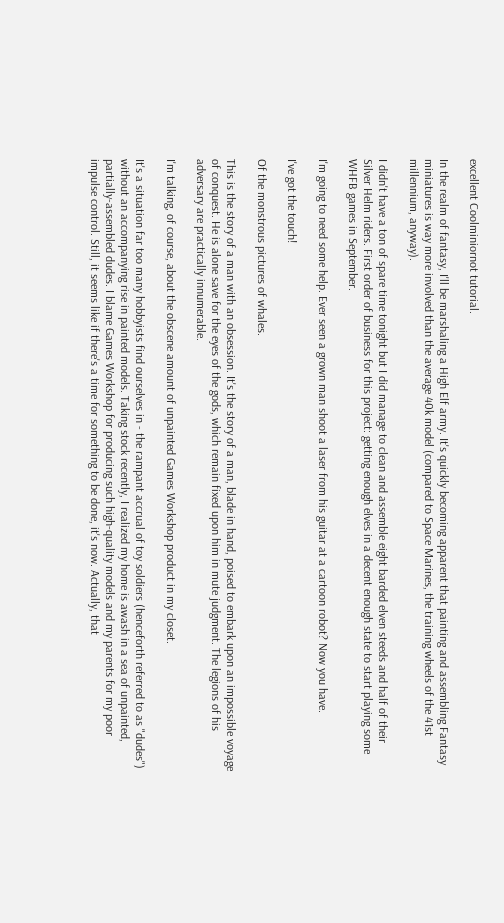excellent Coolminiornot tutorial.

In the realm of fantasy, I'll be marshaling a High Elf army. It's quickly becoming apparent that painting and assembling Fantasy miniatures is way more involved than the average 40k model (compared to Space Marines, the training wheels of the 41st millennium, anyway).

I didn't have a ton of spare time tonight but I did manage to clean and assemble eight barded elven steeds and half of their Silver Helm riders. First order of business for this project: getting enough elves in a decent enough state to start playing some WHFB games in September.

I'm going to need some help. Ever seen a grown man shoot a laser from his guitar at a cartoon robot? Now you have.

I've got the touch!

Of the monstrous pictures of whales.

This is the story of a man with an obsession. It's the story of a man, blade in hand, poised to embark upon an impossible voyage of conquest. He is alone save for the eyes of the gods, which remain fixed upon him in mute judgment. The legions of his adversary are practically innumerable.

I'm talking, of course, about the obscene amount of unpainted Games Workshop product in my closet.

It's a situation far too many hobbyists find ourselves in - the rampant accrual of toy soldiers (henceforth referred to as "dudes") without an accompanying rise in painted models. Taking stock recently, I realized my home is awash in a sea of unpainted, partially-assembled dudes. I blame Games Workshop for producing such high-quality models and my parents for my poor impulse control. Still, it seems like if there's a time for something to be done, it's now. Actually, that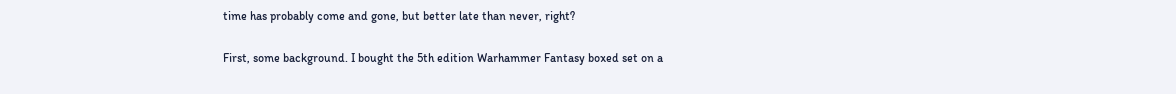time has probably come and gone, but better late than never, right?

First, some background. I bought the 5th edition Warhammer Fantasy boxed set on a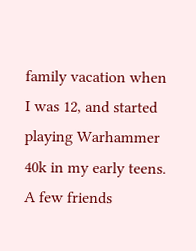family vacation when I was 12, and started playing Warhammer 40k in my early teens. A few friends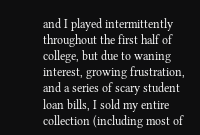and I played intermittently throughout the first half of college, but due to waning interest, growing frustration, and a series of scary student loan bills, I sold my entire collection (including most of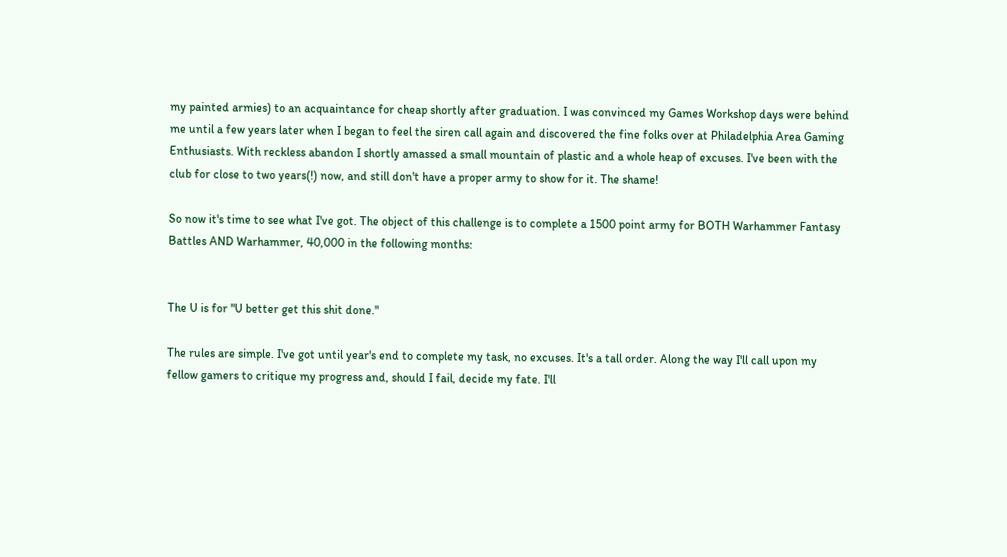my painted armies) to an acquaintance for cheap shortly after graduation. I was convinced my Games Workshop days were behind me until a few years later when I began to feel the siren call again and discovered the fine folks over at Philadelphia Area Gaming Enthusiasts. With reckless abandon I shortly amassed a small mountain of plastic and a whole heap of excuses. I've been with the club for close to two years(!) now, and still don't have a proper army to show for it. The shame!

So now it's time to see what I've got. The object of this challenge is to complete a 1500 point army for BOTH Warhammer Fantasy Battles AND Warhammer, 40,000 in the following months:


The U is for "U better get this shit done."

The rules are simple. I've got until year's end to complete my task, no excuses. It's a tall order. Along the way I'll call upon my fellow gamers to critique my progress and, should I fail, decide my fate. I'll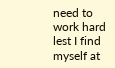need to work hard lest I find myself at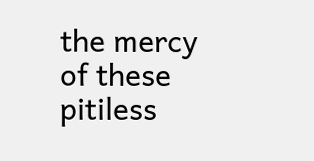the mercy of these pitiless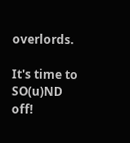overlords.

It's time to SO(u)ND off!